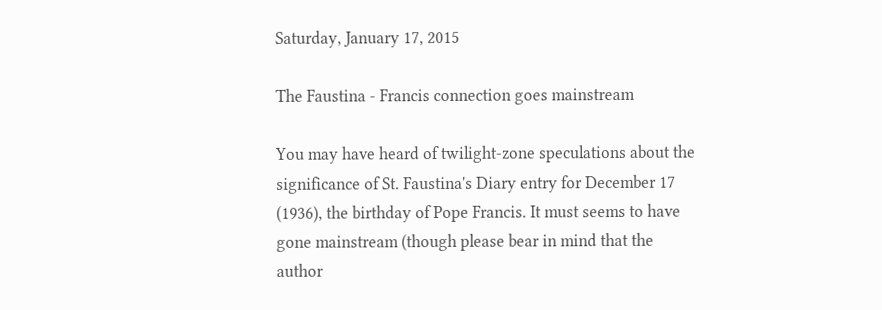Saturday, January 17, 2015

The Faustina - Francis connection goes mainstream

You may have heard of twilight-zone speculations about the significance of St. Faustina's Diary entry for December 17 (1936), the birthday of Pope Francis. It must seems to have gone mainstream (though please bear in mind that the author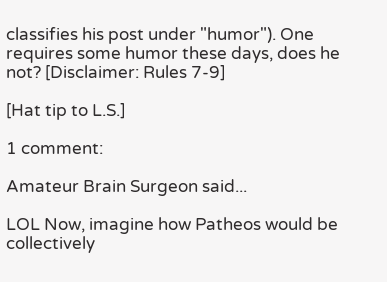classifies his post under "humor"). One requires some humor these days, does he not? [Disclaimer: Rules 7-9]

[Hat tip to L.S.]

1 comment:

Amateur Brain Surgeon said...

LOL Now, imagine how Patheos would be collectively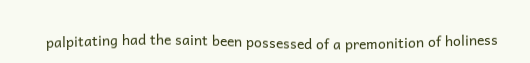palpitating had the saint been possessed of a premonition of holiness